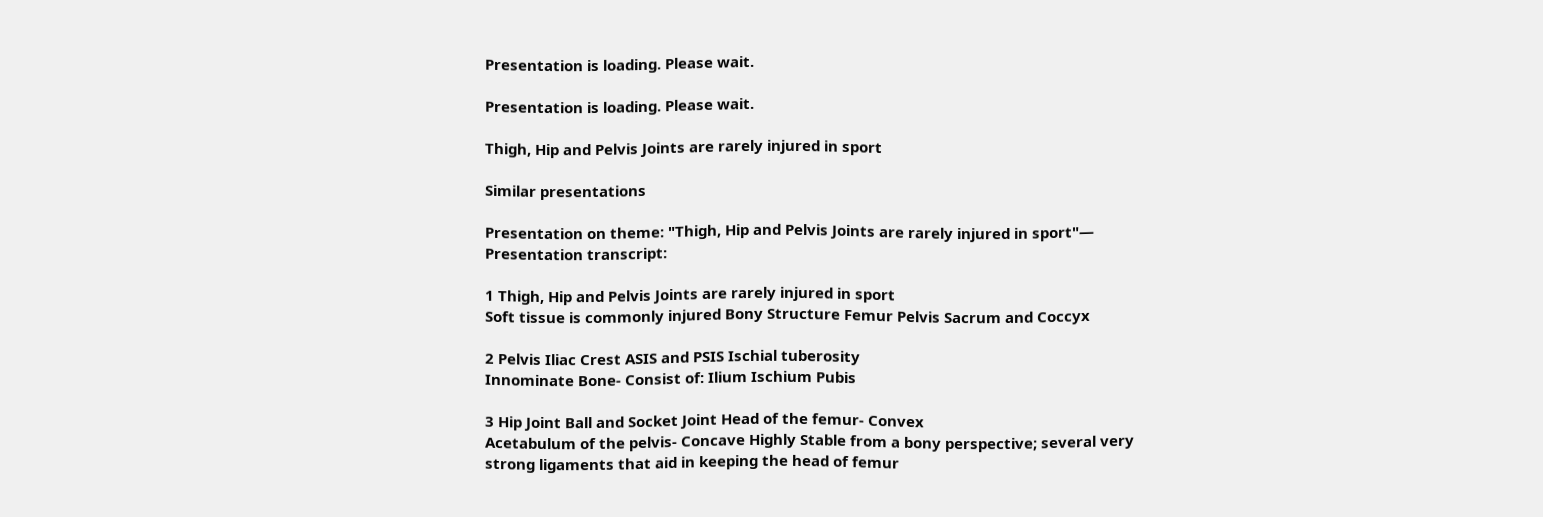Presentation is loading. Please wait.

Presentation is loading. Please wait.

Thigh, Hip and Pelvis Joints are rarely injured in sport

Similar presentations

Presentation on theme: "Thigh, Hip and Pelvis Joints are rarely injured in sport"— Presentation transcript:

1 Thigh, Hip and Pelvis Joints are rarely injured in sport
Soft tissue is commonly injured Bony Structure Femur Pelvis Sacrum and Coccyx

2 Pelvis Iliac Crest ASIS and PSIS Ischial tuberosity
Innominate Bone- Consist of: Ilium Ischium Pubis

3 Hip Joint Ball and Socket Joint Head of the femur- Convex
Acetabulum of the pelvis- Concave Highly Stable from a bony perspective; several very strong ligaments that aid in keeping the head of femur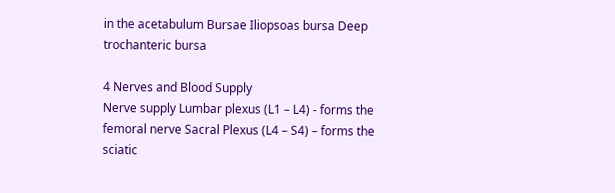in the acetabulum Bursae Iliopsoas bursa Deep trochanteric bursa

4 Nerves and Blood Supply
Nerve supply Lumbar plexus (L1 – L4) - forms the femoral nerve Sacral Plexus (L4 – S4) – forms the sciatic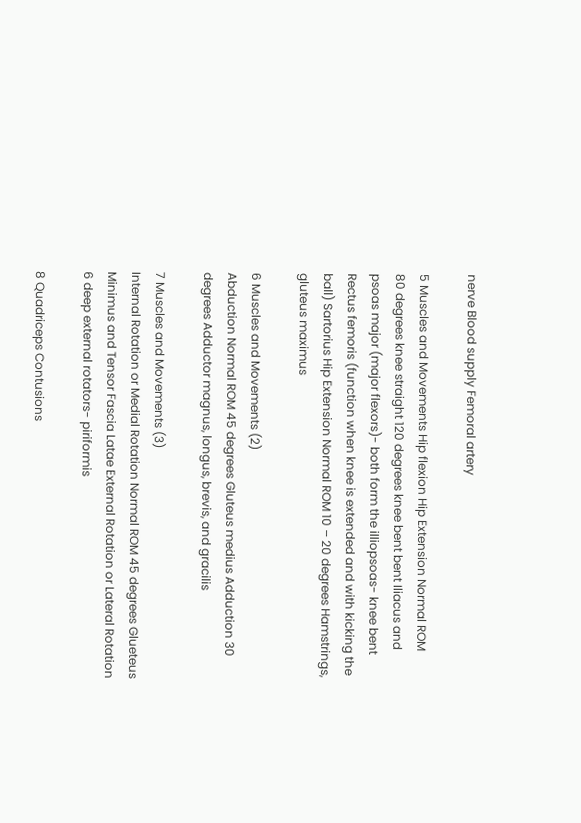nerve Blood supply Femoral artery

5 Muscles and Movements Hip flexion Hip Extension Normal ROM
80 degrees knee straight 120 degrees knee bent bent Iliacus and psoas major (major flexors)- both form the illiopsoas- knee bent Rectus femoris (function when knee is extended and with kicking the ball) Sartorius Hip Extension Normal ROM 10 – 20 degrees Hamstrings, gluteus maximus

6 Muscles and Movements (2)
Abduction Normal ROM 45 degrees Gluteus medius Adduction 30 degrees Adductor magnus, longus, brevis, and gracilis

7 Muscles and Movements (3)
Internal Rotation or Medial Rotation Normal ROM 45 degrees Glueteus Minimus and Tensor Fascia Latae External Rotation or Lateral Rotation 6 deep external rotators- piriformis

8 Quadriceps Contusions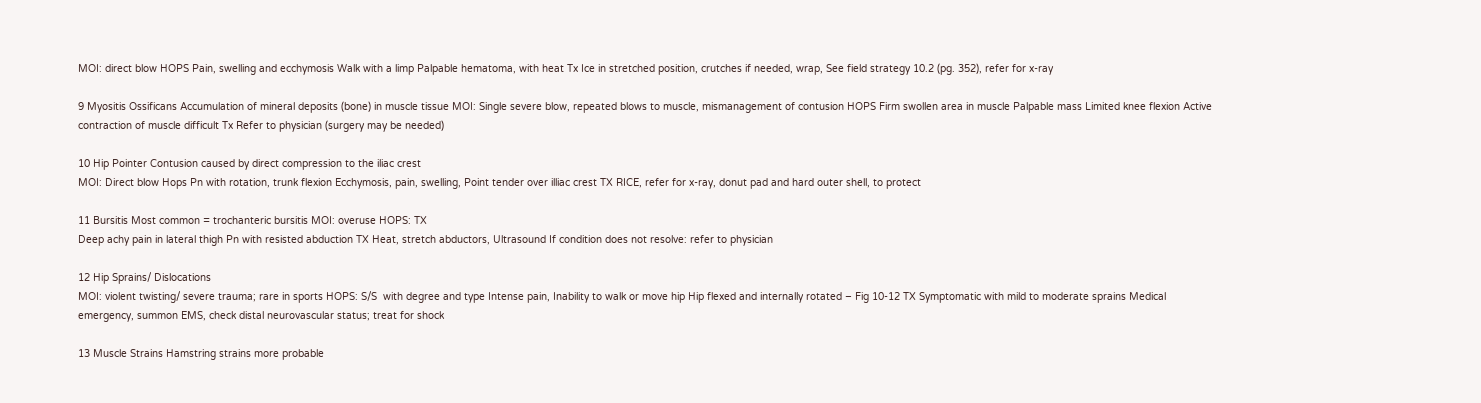MOI: direct blow HOPS Pain, swelling and ecchymosis Walk with a limp Palpable hematoma, with heat Tx Ice in stretched position, crutches if needed, wrap, See field strategy 10.2 (pg. 352), refer for x-ray

9 Myositis Ossificans Accumulation of mineral deposits (bone) in muscle tissue MOI: Single severe blow, repeated blows to muscle, mismanagement of contusion HOPS Firm swollen area in muscle Palpable mass Limited knee flexion Active contraction of muscle difficult Tx Refer to physician (surgery may be needed)

10 Hip Pointer Contusion caused by direct compression to the iliac crest
MOI: Direct blow Hops Pn with rotation, trunk flexion Ecchymosis, pain, swelling, Point tender over illiac crest TX RICE, refer for x-ray, donut pad and hard outer shell, to protect

11 Bursitis Most common = trochanteric bursitis MOI: overuse HOPS: TX
Deep achy pain in lateral thigh Pn with resisted abduction TX Heat, stretch abductors, Ultrasound If condition does not resolve: refer to physician

12 Hip Sprains/ Dislocations
MOI: violent twisting/ severe trauma; rare in sports HOPS: S/S  with degree and type Intense pain, Inability to walk or move hip Hip flexed and internally rotated – Fig 10-12 TX Symptomatic with mild to moderate sprains Medical emergency, summon EMS, check distal neurovascular status; treat for shock

13 Muscle Strains Hamstring strains more probable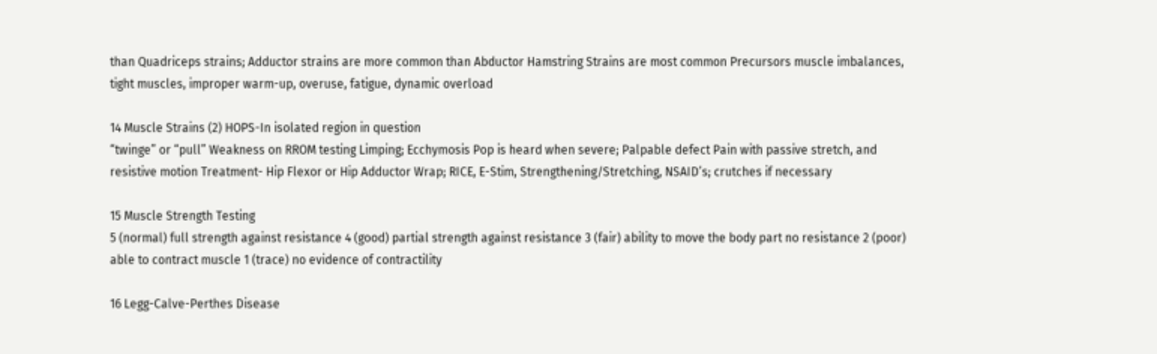than Quadriceps strains; Adductor strains are more common than Abductor Hamstring Strains are most common Precursors muscle imbalances, tight muscles, improper warm-up, overuse, fatigue, dynamic overload

14 Muscle Strains (2) HOPS-In isolated region in question
“twinge” or “pull” Weakness on RROM testing Limping; Ecchymosis Pop is heard when severe; Palpable defect Pain with passive stretch, and resistive motion Treatment- Hip Flexor or Hip Adductor Wrap; RICE, E-Stim, Strengthening/Stretching, NSAID’s; crutches if necessary

15 Muscle Strength Testing
5 (normal) full strength against resistance 4 (good) partial strength against resistance 3 (fair) ability to move the body part no resistance 2 (poor) able to contract muscle 1 (trace) no evidence of contractility

16 Legg-Calve-Perthes Disease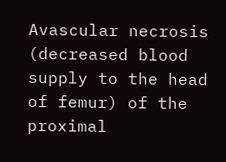Avascular necrosis (decreased blood supply to the head of femur) of the proximal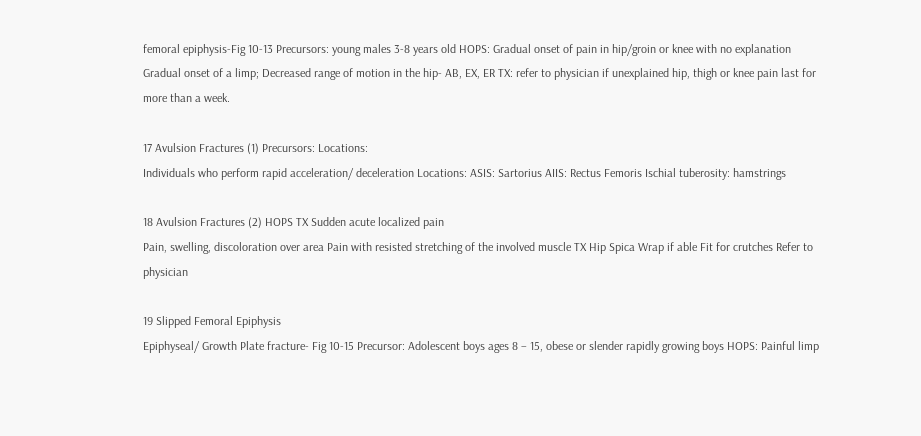femoral epiphysis-Fig 10-13 Precursors: young males 3-8 years old HOPS: Gradual onset of pain in hip/groin or knee with no explanation Gradual onset of a limp; Decreased range of motion in the hip- AB, EX, ER TX: refer to physician if unexplained hip, thigh or knee pain last for more than a week.

17 Avulsion Fractures (1) Precursors: Locations:
Individuals who perform rapid acceleration/ deceleration Locations: ASIS: Sartorius AIIS: Rectus Femoris Ischial tuberosity: hamstrings

18 Avulsion Fractures (2) HOPS TX Sudden acute localized pain
Pain, swelling, discoloration over area Pain with resisted stretching of the involved muscle TX Hip Spica Wrap if able Fit for crutches Refer to physician

19 Slipped Femoral Epiphysis
Epiphyseal/ Growth Plate fracture- Fig 10-15 Precursor: Adolescent boys ages 8 – 15, obese or slender rapidly growing boys HOPS: Painful limp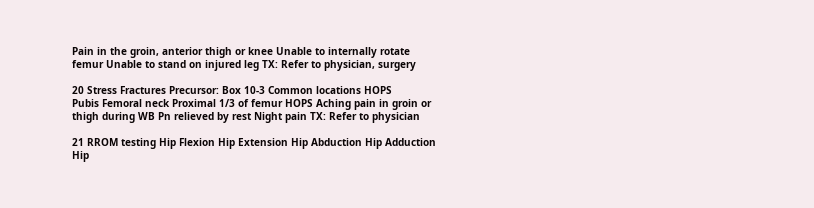Pain in the groin, anterior thigh or knee Unable to internally rotate femur Unable to stand on injured leg TX: Refer to physician, surgery

20 Stress Fractures Precursor: Box 10-3 Common locations HOPS
Pubis Femoral neck Proximal 1/3 of femur HOPS Aching pain in groin or thigh during WB Pn relieved by rest Night pain TX: Refer to physician

21 RROM testing Hip Flexion Hip Extension Hip Abduction Hip Adduction
Hip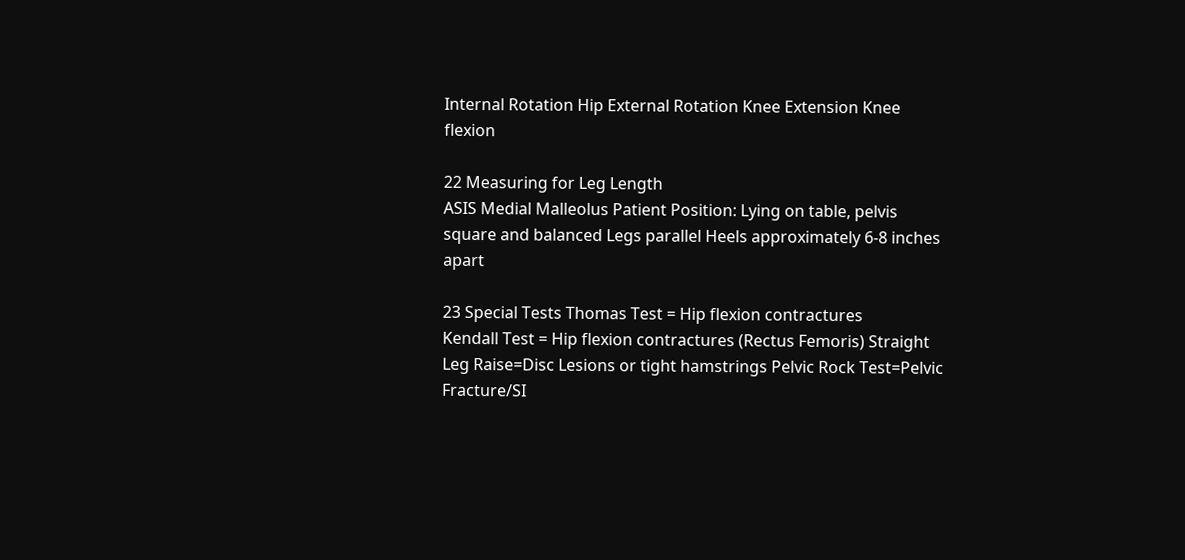Internal Rotation Hip External Rotation Knee Extension Knee flexion

22 Measuring for Leg Length
ASIS Medial Malleolus Patient Position: Lying on table, pelvis square and balanced Legs parallel Heels approximately 6-8 inches apart

23 Special Tests Thomas Test = Hip flexion contractures
Kendall Test = Hip flexion contractures (Rectus Femoris) Straight Leg Raise=Disc Lesions or tight hamstrings Pelvic Rock Test=Pelvic Fracture/SI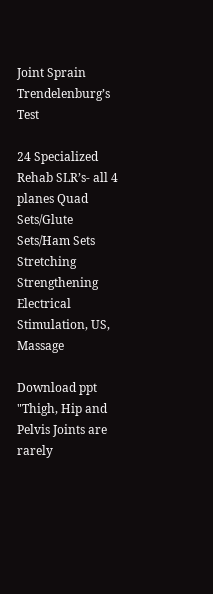Joint Sprain Trendelenburg’s Test

24 Specialized Rehab SLR’s- all 4 planes Quad Sets/Glute Sets/Ham Sets
Stretching Strengthening Electrical Stimulation, US, Massage

Download ppt "Thigh, Hip and Pelvis Joints are rarely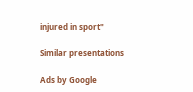injured in sport"

Similar presentations

Ads by Google